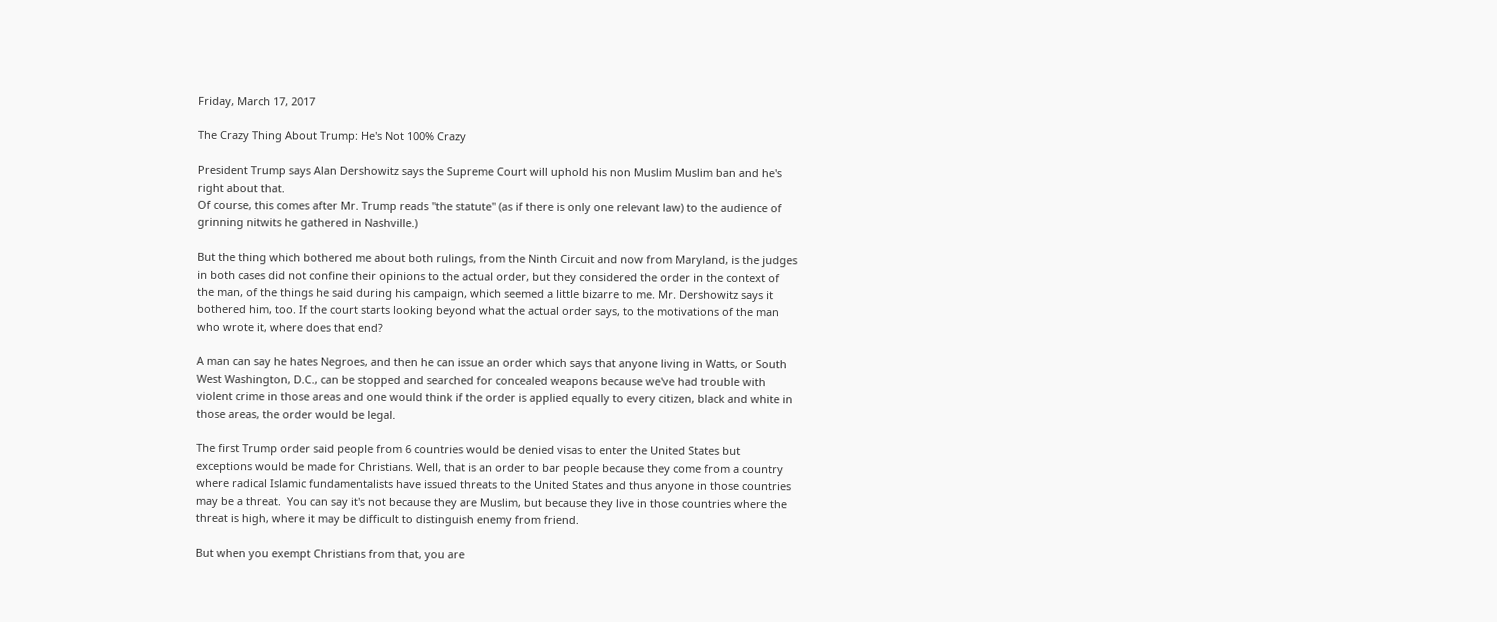Friday, March 17, 2017

The Crazy Thing About Trump: He's Not 100% Crazy

President Trump says Alan Dershowitz says the Supreme Court will uphold his non Muslim Muslim ban and he's right about that.
Of course, this comes after Mr. Trump reads "the statute" (as if there is only one relevant law) to the audience of grinning nitwits he gathered in Nashville.)

But the thing which bothered me about both rulings, from the Ninth Circuit and now from Maryland, is the judges in both cases did not confine their opinions to the actual order, but they considered the order in the context of the man, of the things he said during his campaign, which seemed a little bizarre to me. Mr. Dershowitz says it bothered him, too. If the court starts looking beyond what the actual order says, to the motivations of the man who wrote it, where does that end?

A man can say he hates Negroes, and then he can issue an order which says that anyone living in Watts, or South West Washington, D.C., can be stopped and searched for concealed weapons because we've had trouble with violent crime in those areas and one would think if the order is applied equally to every citizen, black and white in those areas, the order would be legal.

The first Trump order said people from 6 countries would be denied visas to enter the United States but exceptions would be made for Christians. Well, that is an order to bar people because they come from a country where radical Islamic fundamentalists have issued threats to the United States and thus anyone in those countries may be a threat.  You can say it's not because they are Muslim, but because they live in those countries where the threat is high, where it may be difficult to distinguish enemy from friend.

But when you exempt Christians from that, you are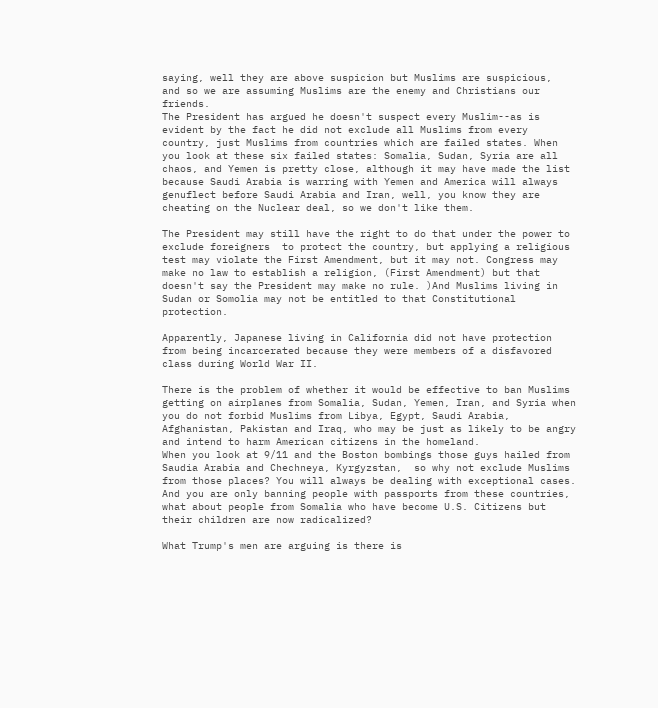saying, well they are above suspicion but Muslims are suspicious,  and so we are assuming Muslims are the enemy and Christians our friends.
The President has argued he doesn't suspect every Muslim--as is evident by the fact he did not exclude all Muslims from every country, just Muslims from countries which are failed states. When you look at these six failed states: Somalia, Sudan, Syria are all chaos, and Yemen is pretty close, although it may have made the list because Saudi Arabia is warring with Yemen and America will always genuflect before Saudi Arabia and Iran, well, you know they are cheating on the Nuclear deal, so we don't like them.

The President may still have the right to do that under the power to exclude foreigners  to protect the country, but applying a religious test may violate the First Amendment, but it may not. Congress may make no law to establish a religion, (First Amendment) but that doesn't say the President may make no rule. )And Muslims living in Sudan or Somolia may not be entitled to that Constitutional protection.

Apparently, Japanese living in California did not have protection from being incarcerated because they were members of a disfavored class during World War II.

There is the problem of whether it would be effective to ban Muslims getting on airplanes from Somalia, Sudan, Yemen, Iran, and Syria when you do not forbid Muslims from Libya, Egypt, Saudi Arabia, Afghanistan, Pakistan and Iraq, who may be just as likely to be angry and intend to harm American citizens in the homeland.
When you look at 9/11 and the Boston bombings those guys hailed from Saudia Arabia and Chechneya, Kyrgyzstan,  so why not exclude Muslims from those places? You will always be dealing with exceptional cases.  And you are only banning people with passports from these countries, what about people from Somalia who have become U.S. Citizens but their children are now radicalized?

What Trump's men are arguing is there is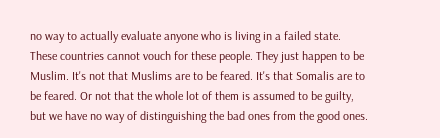no way to actually evaluate anyone who is living in a failed state. These countries cannot vouch for these people. They just happen to be Muslim. It's not that Muslims are to be feared. It's that Somalis are to be feared. Or not that the whole lot of them is assumed to be guilty, but we have no way of distinguishing the bad ones from the good ones.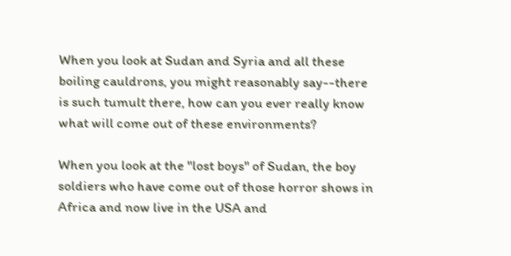When you look at Sudan and Syria and all these boiling cauldrons, you might reasonably say--there is such tumult there, how can you ever really know what will come out of these environments?

When you look at the "lost boys" of Sudan, the boy soldiers who have come out of those horror shows in Africa and now live in the USA and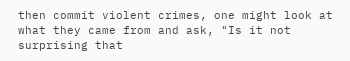then commit violent crimes, one might look at what they came from and ask, "Is it not surprising that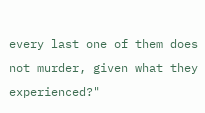every last one of them does not murder, given what they experienced?"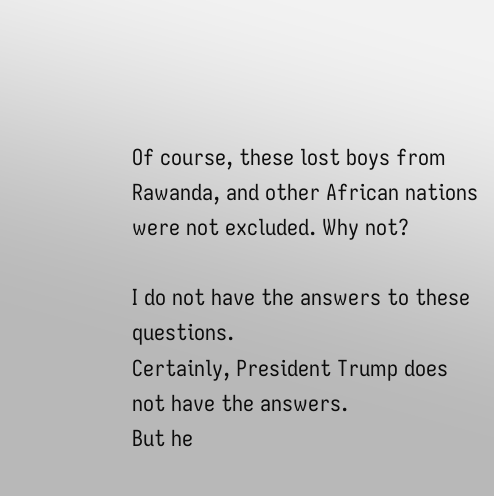Of course, these lost boys from Rawanda, and other African nations were not excluded. Why not?

I do not have the answers to these questions.
Certainly, President Trump does not have the answers.
But he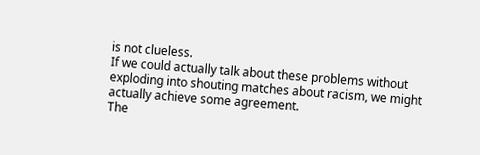is not clueless.
If we could actually talk about these problems without exploding into shouting matches about racism, we might actually achieve some agreement.
The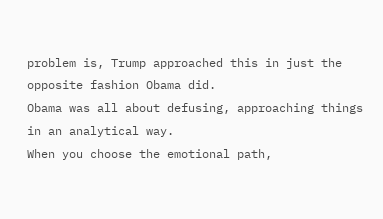problem is, Trump approached this in just the opposite fashion Obama did.
Obama was all about defusing, approaching things in an analytical way.
When you choose the emotional path,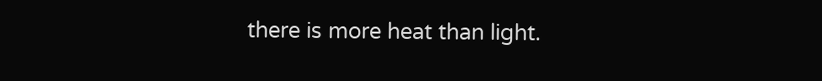there is more heat than light.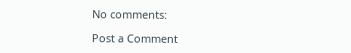No comments:

Post a Comment